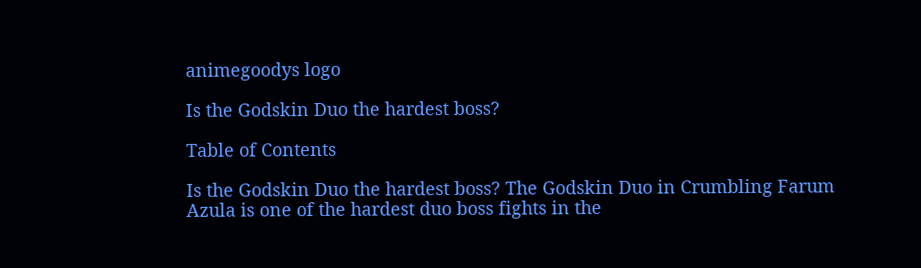animegoodys logo

Is the Godskin Duo the hardest boss?

Table of Contents

Is the Godskin Duo the hardest boss? The Godskin Duo in Crumbling Farum Azula is one of the hardest duo boss fights in the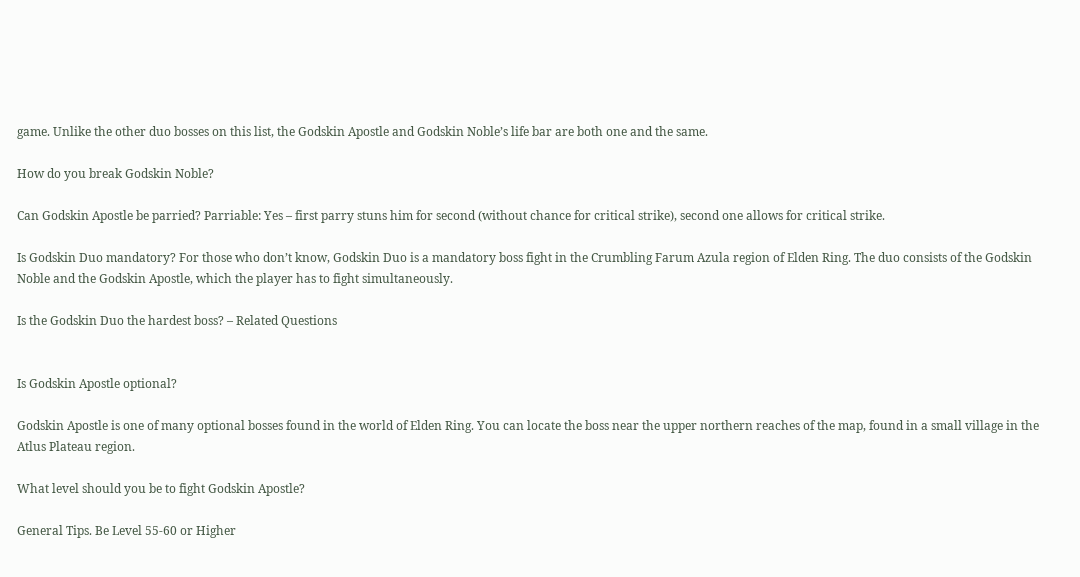game. Unlike the other duo bosses on this list, the Godskin Apostle and Godskin Noble’s life bar are both one and the same.

How do you break Godskin Noble?

Can Godskin Apostle be parried? Parriable: Yes – first parry stuns him for second (without chance for critical strike), second one allows for critical strike.

Is Godskin Duo mandatory? For those who don’t know, Godskin Duo is a mandatory boss fight in the Crumbling Farum Azula region of Elden Ring. The duo consists of the Godskin Noble and the Godskin Apostle, which the player has to fight simultaneously.

Is the Godskin Duo the hardest boss? – Related Questions


Is Godskin Apostle optional?

Godskin Apostle is one of many optional bosses found in the world of Elden Ring. You can locate the boss near the upper northern reaches of the map, found in a small village in the Atlus Plateau region.

What level should you be to fight Godskin Apostle?

General Tips. Be Level 55-60 or Higher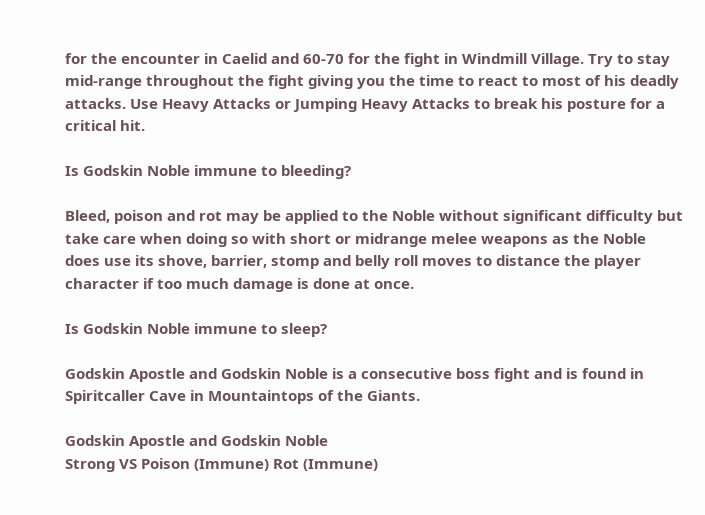for the encounter in Caelid and 60-70 for the fight in Windmill Village. Try to stay mid-range throughout the fight giving you the time to react to most of his deadly attacks. Use Heavy Attacks or Jumping Heavy Attacks to break his posture for a critical hit.

Is Godskin Noble immune to bleeding?

Bleed, poison and rot may be applied to the Noble without significant difficulty but take care when doing so with short or midrange melee weapons as the Noble does use its shove, barrier, stomp and belly roll moves to distance the player character if too much damage is done at once.

Is Godskin Noble immune to sleep?

Godskin Apostle and Godskin Noble is a consecutive boss fight and is found in Spiritcaller Cave in Mountaintops of the Giants.

Godskin Apostle and Godskin Noble
Strong VS Poison (Immune) Rot (Immune)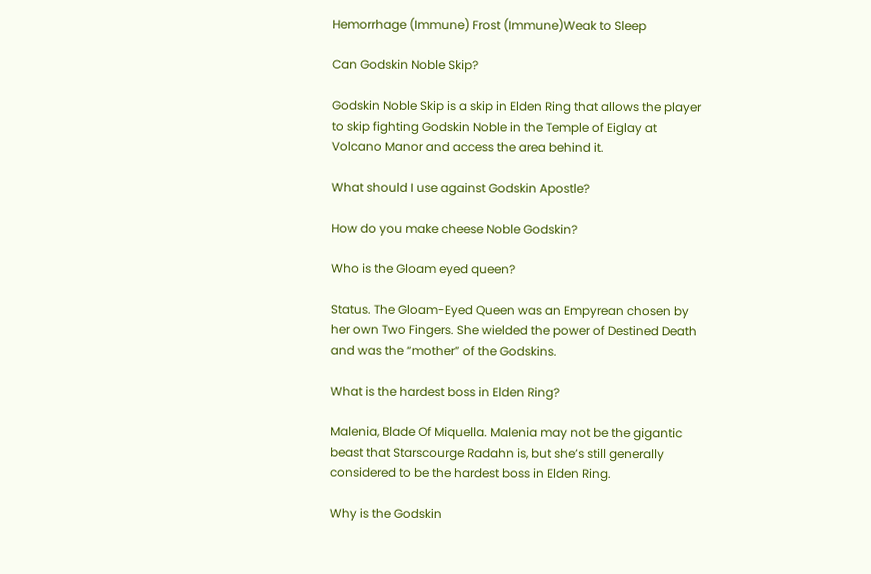Hemorrhage (Immune) Frost (Immune)Weak to Sleep

Can Godskin Noble Skip?

Godskin Noble Skip is a skip in Elden Ring that allows the player to skip fighting Godskin Noble in the Temple of Eiglay at Volcano Manor and access the area behind it.

What should I use against Godskin Apostle?

How do you make cheese Noble Godskin?

Who is the Gloam eyed queen?

Status. The Gloam-Eyed Queen was an Empyrean chosen by her own Two Fingers. She wielded the power of Destined Death and was the “mother” of the Godskins.

What is the hardest boss in Elden Ring?

Malenia, Blade Of Miquella. Malenia may not be the gigantic beast that Starscourge Radahn is, but she’s still generally considered to be the hardest boss in Elden Ring.

Why is the Godskin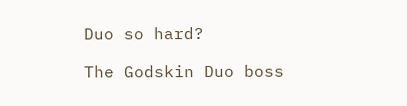Duo so hard?

The Godskin Duo boss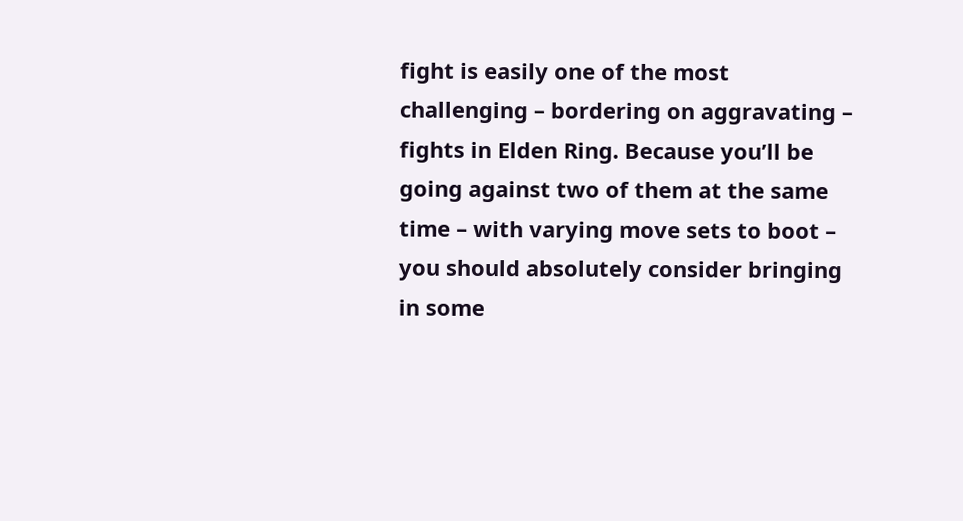fight is easily one of the most challenging – bordering on aggravating – fights in Elden Ring. Because you’ll be going against two of them at the same time – with varying move sets to boot – you should absolutely consider bringing in some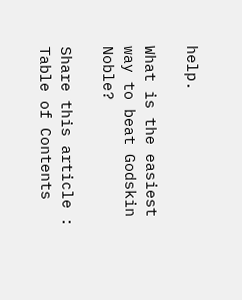help.

What is the easiest way to beat Godskin Noble?

Share this article :
Table of Contents